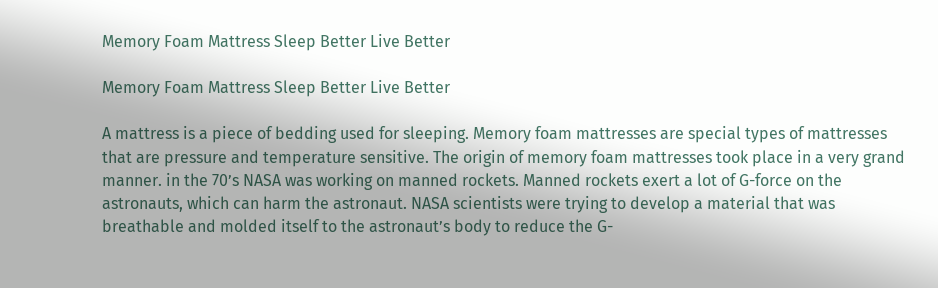Memory Foam Mattress Sleep Better Live Better

Memory Foam Mattress Sleep Better Live Better

A mattress is a piece of bedding used for sleeping. Memory foam mattresses are special types of mattresses that are pressure and temperature sensitive. The origin of memory foam mattresses took place in a very grand manner. in the 70’s NASA was working on manned rockets. Manned rockets exert a lot of G-force on the astronauts, which can harm the astronaut. NASA scientists were trying to develop a material that was breathable and molded itself to the astronaut’s body to reduce the G-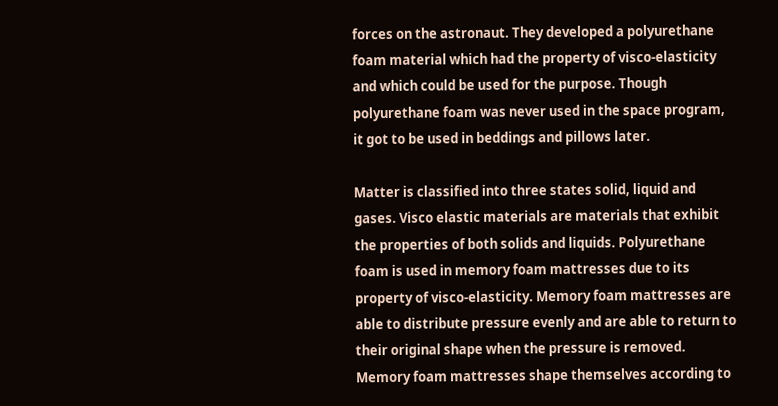forces on the astronaut. They developed a polyurethane foam material which had the property of visco-elasticity and which could be used for the purpose. Though polyurethane foam was never used in the space program, it got to be used in beddings and pillows later.

Matter is classified into three states solid, liquid and gases. Visco elastic materials are materials that exhibit the properties of both solids and liquids. Polyurethane foam is used in memory foam mattresses due to its property of visco-elasticity. Memory foam mattresses are able to distribute pressure evenly and are able to return to their original shape when the pressure is removed. Memory foam mattresses shape themselves according to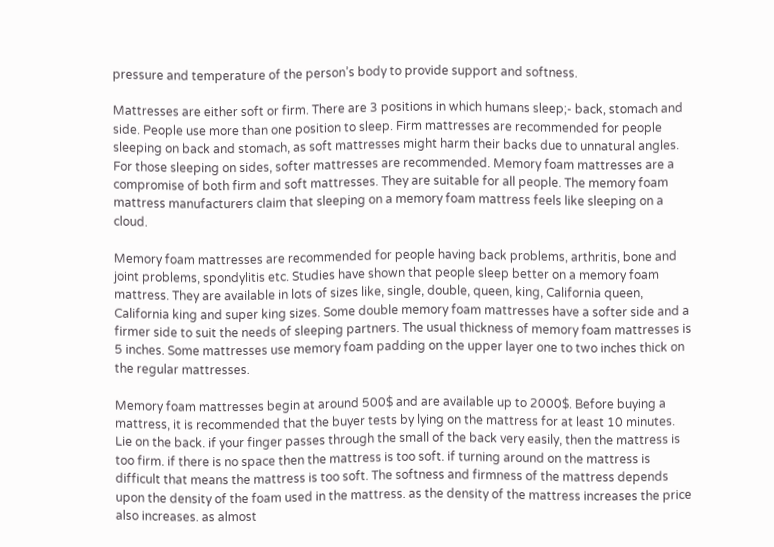pressure and temperature of the person’s body to provide support and softness.

Mattresses are either soft or firm. There are 3 positions in which humans sleep;- back, stomach and side. People use more than one position to sleep. Firm mattresses are recommended for people sleeping on back and stomach, as soft mattresses might harm their backs due to unnatural angles. For those sleeping on sides, softer mattresses are recommended. Memory foam mattresses are a compromise of both firm and soft mattresses. They are suitable for all people. The memory foam mattress manufacturers claim that sleeping on a memory foam mattress feels like sleeping on a cloud.

Memory foam mattresses are recommended for people having back problems, arthritis, bone and joint problems, spondylitis etc. Studies have shown that people sleep better on a memory foam mattress. They are available in lots of sizes like, single, double, queen, king, California queen, California king and super king sizes. Some double memory foam mattresses have a softer side and a firmer side to suit the needs of sleeping partners. The usual thickness of memory foam mattresses is 5 inches. Some mattresses use memory foam padding on the upper layer one to two inches thick on the regular mattresses.

Memory foam mattresses begin at around 500$ and are available up to 2000$. Before buying a mattress, it is recommended that the buyer tests by lying on the mattress for at least 10 minutes. Lie on the back. if your finger passes through the small of the back very easily, then the mattress is too firm. if there is no space then the mattress is too soft. if turning around on the mattress is difficult that means the mattress is too soft. The softness and firmness of the mattress depends upon the density of the foam used in the mattress. as the density of the mattress increases the price also increases. as almost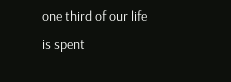one third of our life is spent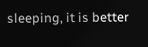sleeping, it is better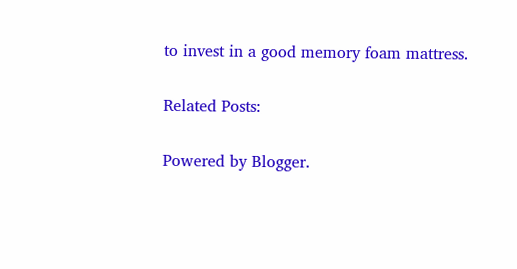to invest in a good memory foam mattress.

Related Posts:

Powered by Blogger.